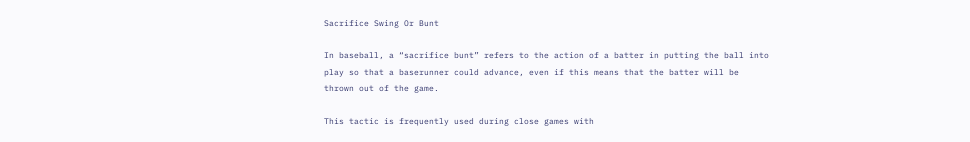Sacrifice Swing Or Bunt

In baseball, a “sacrifice bunt” refers to the action of a batter in putting the ball into play so that a baserunner could advance, even if this means that the batter will be thrown out of the game.

This tactic is frequently used during close games with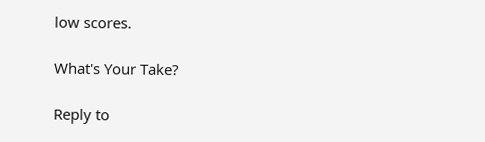low scores.

What's Your Take?

Reply to